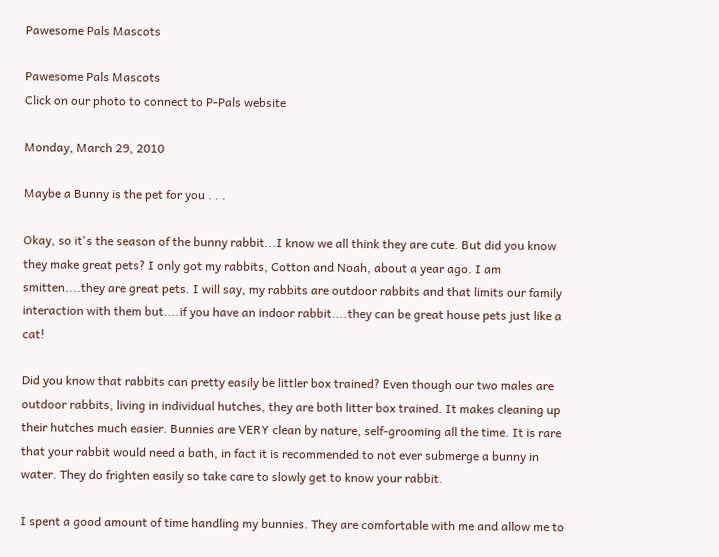Pawesome Pals Mascots

Pawesome Pals Mascots
Click on our photo to connect to P-Pals website

Monday, March 29, 2010

Maybe a Bunny is the pet for you . . .

Okay, so it's the season of the bunny rabbit...I know we all think they are cute. But did you know they make great pets? I only got my rabbits, Cotton and Noah, about a year ago. I am smitten....they are great pets. I will say, my rabbits are outdoor rabbits and that limits our family interaction with them but....if you have an indoor rabbit....they can be great house pets just like a cat!

Did you know that rabbits can pretty easily be littler box trained? Even though our two males are outdoor rabbits, living in individual hutches, they are both litter box trained. It makes cleaning up their hutches much easier. Bunnies are VERY clean by nature, self-grooming all the time. It is rare that your rabbit would need a bath, in fact it is recommended to not ever submerge a bunny in water. They do frighten easily so take care to slowly get to know your rabbit.

I spent a good amount of time handling my bunnies. They are comfortable with me and allow me to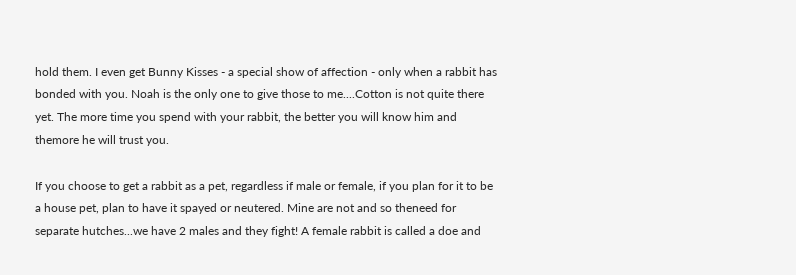hold them. I even get Bunny Kisses - a special show of affection - only when a rabbit has bonded with you. Noah is the only one to give those to me....Cotton is not quite there yet. The more time you spend with your rabbit, the better you will know him and themore he will trust you.

If you choose to get a rabbit as a pet, regardless if male or female, if you plan for it to be a house pet, plan to have it spayed or neutered. Mine are not and so theneed for separate hutches...we have 2 males and they fight! A female rabbit is called a doe and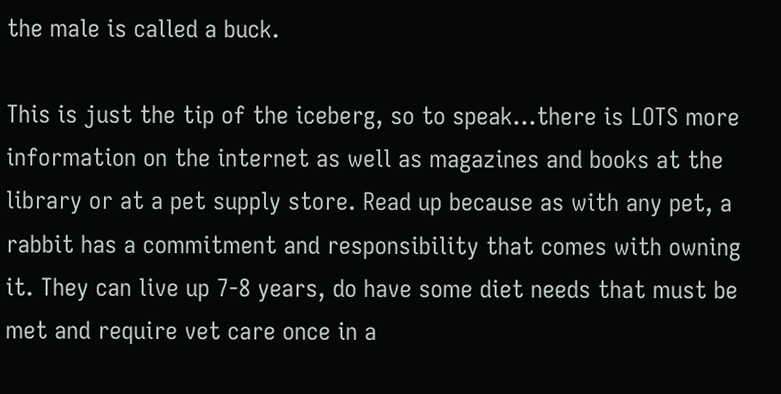the male is called a buck.

This is just the tip of the iceberg, so to speak...there is LOTS more information on the internet as well as magazines and books at the library or at a pet supply store. Read up because as with any pet, a rabbit has a commitment and responsibility that comes with owning it. They can live up 7-8 years, do have some diet needs that must be met and require vet care once in a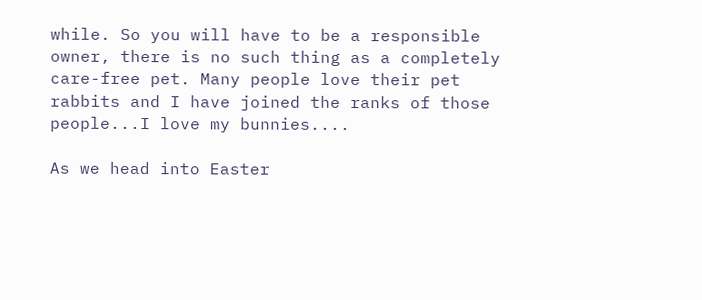while. So you will have to be a responsible owner, there is no such thing as a completely care-free pet. Many people love their pet rabbits and I have joined the ranks of those people...I love my bunnies....

As we head into Easter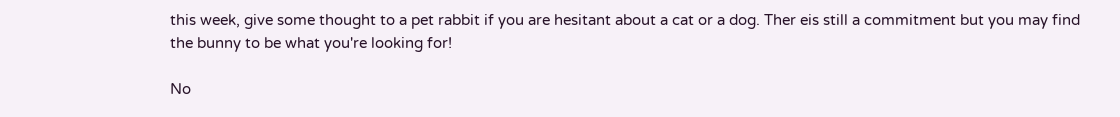this week, give some thought to a pet rabbit if you are hesitant about a cat or a dog. Ther eis still a commitment but you may find the bunny to be what you're looking for!

No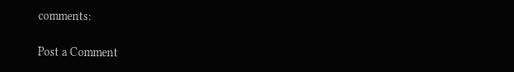comments:

Post a Comment